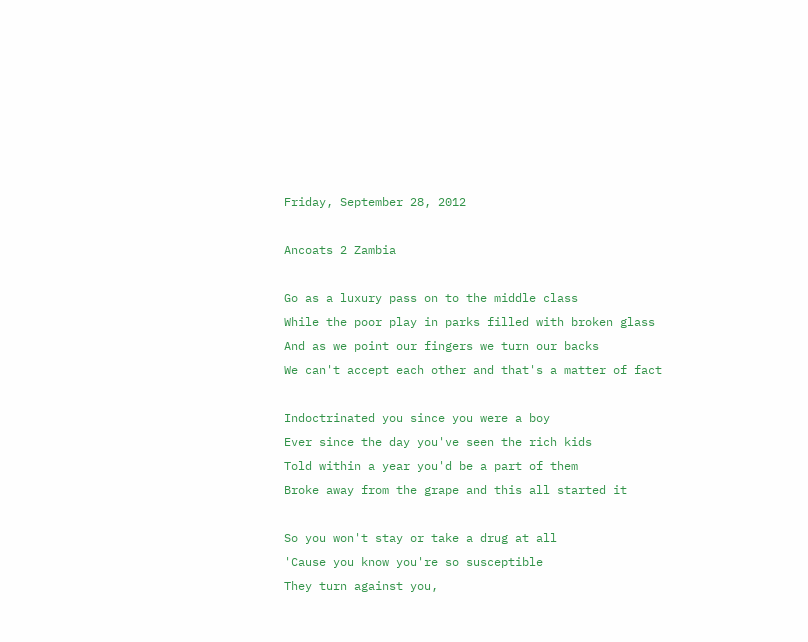Friday, September 28, 2012

Ancoats 2 Zambia

Go as a luxury pass on to the middle class
While the poor play in parks filled with broken glass
And as we point our fingers we turn our backs
We can't accept each other and that's a matter of fact

Indoctrinated you since you were a boy
Ever since the day you've seen the rich kids
Told within a year you'd be a part of them
Broke away from the grape and this all started it

So you won't stay or take a drug at all
'Cause you know you're so susceptible
They turn against you,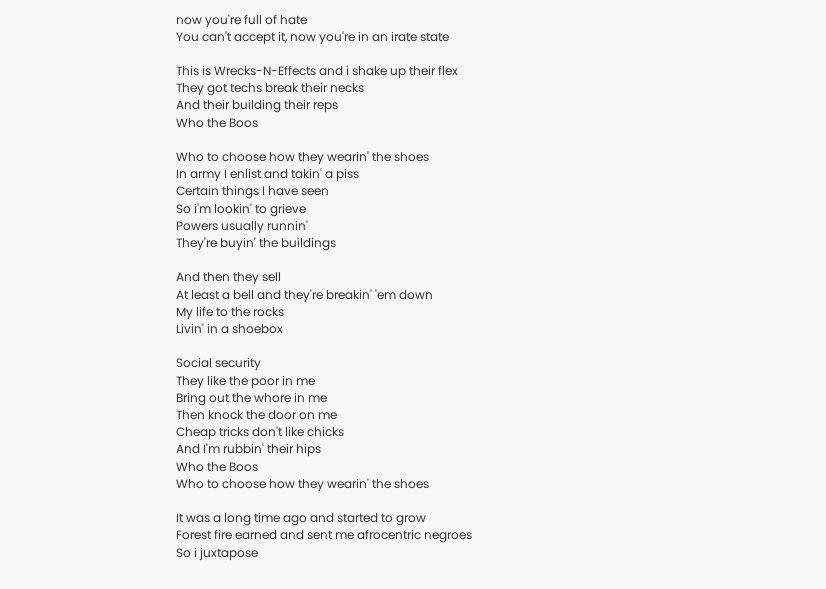now you're full of hate
You can't accept it, now you're in an irate state

This is Wrecks-N-Effects and i shake up their flex
They got techs break their necks
And their building their reps
Who the Boos

Who to choose how they wearin' the shoes
In army I enlist and takin' a piss
Certain things I have seen
So i'm lookin' to grieve
Powers usually runnin'
They're buyin' the buildings

And then they sell
At least a bell and they're breakin' 'em down
My life to the rocks
Livin' in a shoebox

Social security
They like the poor in me
Bring out the whore in me
Then knock the door on me
Cheap tricks don't like chicks
And I'm rubbin' their hips
Who the Boos
Who to choose how they wearin' the shoes

It was a long time ago and started to grow
Forest fire earned and sent me afrocentric negroes
So i juxtapose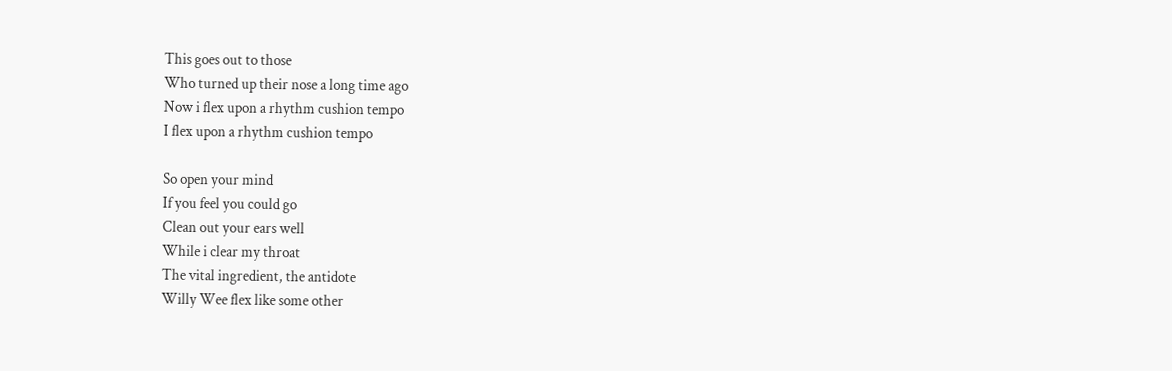This goes out to those
Who turned up their nose a long time ago
Now i flex upon a rhythm cushion tempo
I flex upon a rhythm cushion tempo

So open your mind
If you feel you could go
Clean out your ears well
While i clear my throat
The vital ingredient, the antidote
Willy Wee flex like some other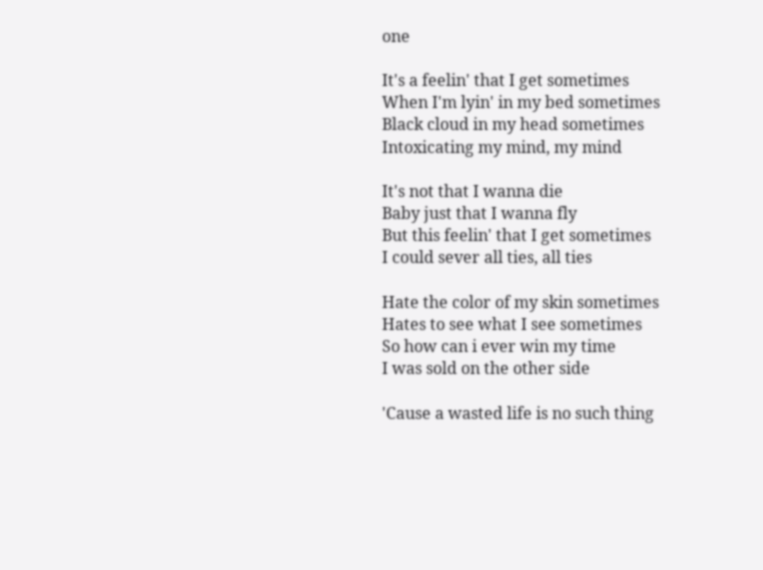one

It's a feelin' that I get sometimes
When I'm lyin' in my bed sometimes
Black cloud in my head sometimes
Intoxicating my mind, my mind

It's not that I wanna die
Baby just that I wanna fly
But this feelin' that I get sometimes
I could sever all ties, all ties

Hate the color of my skin sometimes
Hates to see what I see sometimes
So how can i ever win my time
I was sold on the other side

'Cause a wasted life is no such thing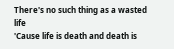There's no such thing as a wasted life
'Cause life is death and death is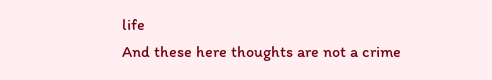life
And these here thoughts are not a crime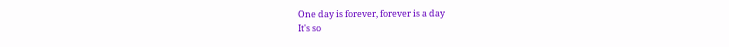One day is forever, forever is a day
It's so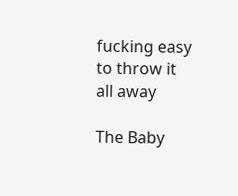fucking easy to throw it all away

The Baby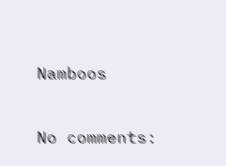Namboos

No comments: